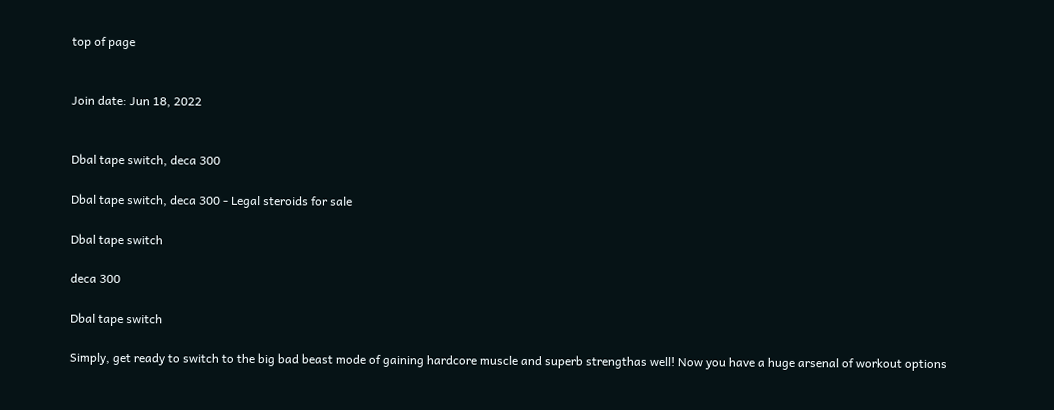top of page


Join date: Jun 18, 2022


Dbal tape switch, deca 300

Dbal tape switch, deca 300 - Legal steroids for sale

Dbal tape switch

deca 300

Dbal tape switch

Simply, get ready to switch to the big bad beast mode of gaining hardcore muscle and superb strengthas well! Now you have a huge arsenal of workout options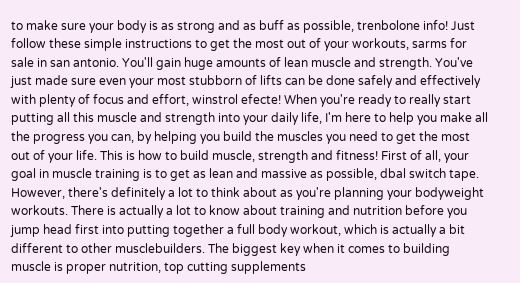to make sure your body is as strong and as buff as possible, trenbolone info! Just follow these simple instructions to get the most out of your workouts, sarms for sale in san antonio. You'll gain huge amounts of lean muscle and strength. You've just made sure even your most stubborn of lifts can be done safely and effectively with plenty of focus and effort, winstrol efecte! When you're ready to really start putting all this muscle and strength into your daily life, I'm here to help you make all the progress you can, by helping you build the muscles you need to get the most out of your life. This is how to build muscle, strength and fitness! First of all, your goal in muscle training is to get as lean and massive as possible, dbal switch tape. However, there's definitely a lot to think about as you're planning your bodyweight workouts. There is actually a lot to know about training and nutrition before you jump head first into putting together a full body workout, which is actually a bit different to other musclebuilders. The biggest key when it comes to building muscle is proper nutrition, top cutting supplements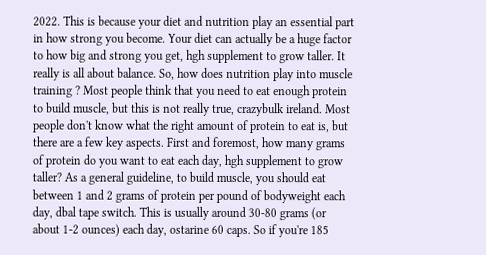2022. This is because your diet and nutrition play an essential part in how strong you become. Your diet can actually be a huge factor to how big and strong you get, hgh supplement to grow taller. It really is all about balance. So, how does nutrition play into muscle training ? Most people think that you need to eat enough protein to build muscle, but this is not really true, crazybulk ireland. Most people don't know what the right amount of protein to eat is, but there are a few key aspects. First and foremost, how many grams of protein do you want to eat each day, hgh supplement to grow taller? As a general guideline, to build muscle, you should eat between 1 and 2 grams of protein per pound of bodyweight each day, dbal tape switch. This is usually around 30-80 grams (or about 1-2 ounces) each day, ostarine 60 caps. So if you're 185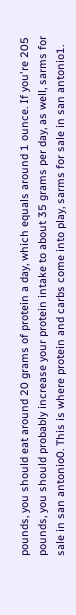pounds, you should eat around 20 grams of protein a day, which equals around 1 ounce. If you're 205 pounds, you should probably increase your protein intake to about 35 grams per day, as well, sarms for sale in san antonio0. This is where protein and carbs come into play, sarms for sale in san antonio1.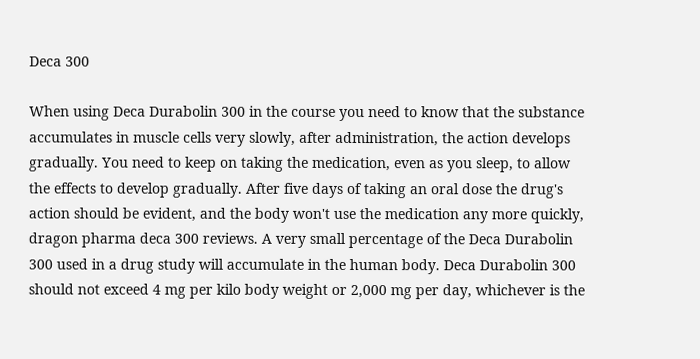Deca 300

When using Deca Durabolin 300 in the course you need to know that the substance accumulates in muscle cells very slowly, after administration, the action develops gradually. You need to keep on taking the medication, even as you sleep, to allow the effects to develop gradually. After five days of taking an oral dose the drug's action should be evident, and the body won't use the medication any more quickly, dragon pharma deca 300 reviews. A very small percentage of the Deca Durabolin 300 used in a drug study will accumulate in the human body. Deca Durabolin 300 should not exceed 4 mg per kilo body weight or 2,000 mg per day, whichever is the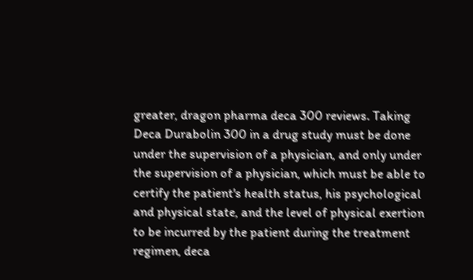greater, dragon pharma deca 300 reviews. Taking Deca Durabolin 300 in a drug study must be done under the supervision of a physician, and only under the supervision of a physician, which must be able to certify the patient's health status, his psychological and physical state, and the level of physical exertion to be incurred by the patient during the treatment regimen, deca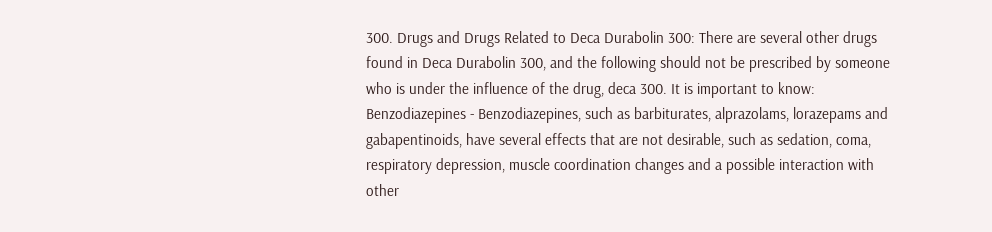300. Drugs and Drugs Related to Deca Durabolin 300: There are several other drugs found in Deca Durabolin 300, and the following should not be prescribed by someone who is under the influence of the drug, deca 300. It is important to know: Benzodiazepines - Benzodiazepines, such as barbiturates, alprazolams, lorazepams and gabapentinoids, have several effects that are not desirable, such as sedation, coma, respiratory depression, muscle coordination changes and a possible interaction with other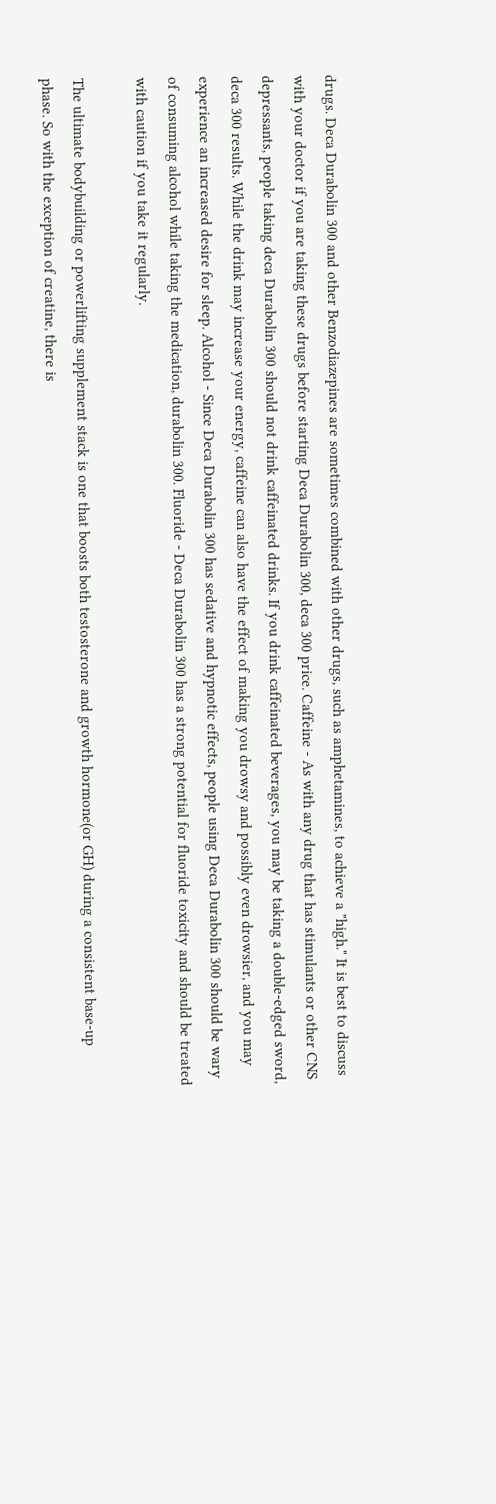drugs. Deca Durabolin 300 and other Benzodiazepines are sometimes combined with other drugs, such as amphetamines, to achieve a "high." It is best to discuss with your doctor if you are taking these drugs before starting Deca Durabolin 300, deca 300 price. Caffeine - As with any drug that has stimulants or other CNS depressants, people taking deca Durabolin 300 should not drink caffeinated drinks. If you drink caffeinated beverages, you may be taking a double-edged sword, deca 300 results. While the drink may increase your energy, caffeine can also have the effect of making you drowsy and possibly even drowsier, and you may experience an increased desire for sleep. Alcohol - Since Deca Durabolin 300 has sedative and hypnotic effects, people using Deca Durabolin 300 should be wary of consuming alcohol while taking the medication, durabolin 300. Fluoride - Deca Durabolin 300 has a strong potential for fluoride toxicity and should be treated with caution if you take it regularly.

The ultimate bodybuilding or powerlifting supplement stack is one that boosts both testosterone and growth hormone(or GH) during a consistent base-up phase. So with the exception of creatine, there is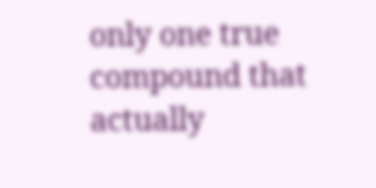only one true compound that actually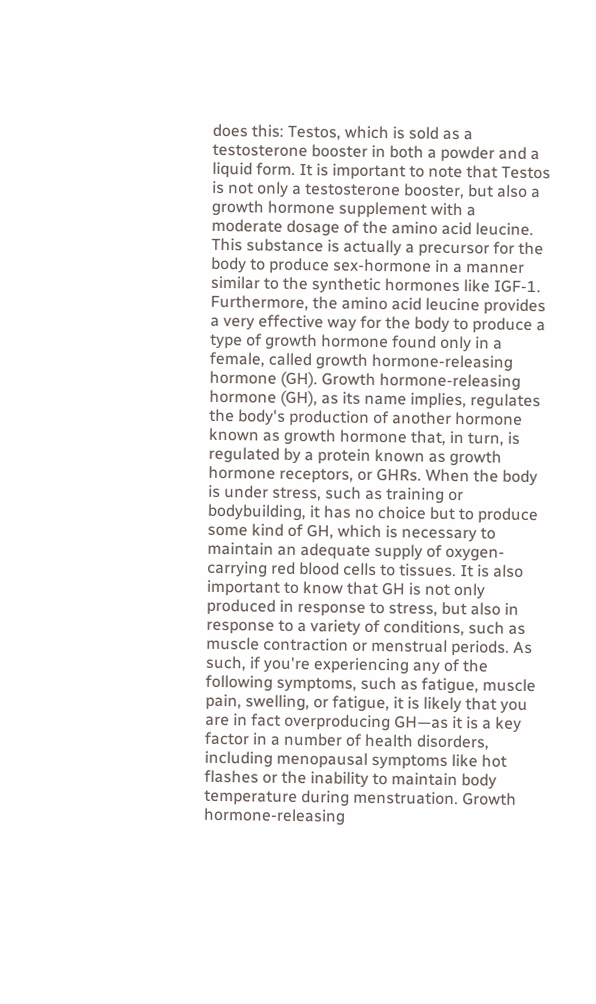does this: Testos, which is sold as a testosterone booster in both a powder and a liquid form. It is important to note that Testos is not only a testosterone booster, but also a growth hormone supplement with a moderate dosage of the amino acid leucine. This substance is actually a precursor for the body to produce sex-hormone in a manner similar to the synthetic hormones like IGF-1. Furthermore, the amino acid leucine provides a very effective way for the body to produce a type of growth hormone found only in a female, called growth hormone-releasing hormone (GH). Growth hormone-releasing hormone (GH), as its name implies, regulates the body's production of another hormone known as growth hormone that, in turn, is regulated by a protein known as growth hormone receptors, or GHRs. When the body is under stress, such as training or bodybuilding, it has no choice but to produce some kind of GH, which is necessary to maintain an adequate supply of oxygen-carrying red blood cells to tissues. It is also important to know that GH is not only produced in response to stress, but also in response to a variety of conditions, such as muscle contraction or menstrual periods. As such, if you're experiencing any of the following symptoms, such as fatigue, muscle pain, swelling, or fatigue, it is likely that you are in fact overproducing GH—as it is a key factor in a number of health disorders, including menopausal symptoms like hot flashes or the inability to maintain body temperature during menstruation. Growth hormone-releasing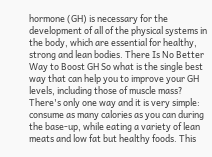hormone (GH) is necessary for the development of all of the physical systems in the body, which are essential for healthy, strong and lean bodies. There Is No Better Way to Boost GH So what is the single best way that can help you to improve your GH levels, including those of muscle mass? There's only one way and it is very simple: consume as many calories as you can during the base-up, while eating a variety of lean meats and low fat but healthy foods. This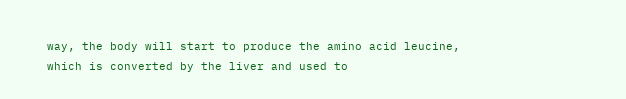way, the body will start to produce the amino acid leucine, which is converted by the liver and used to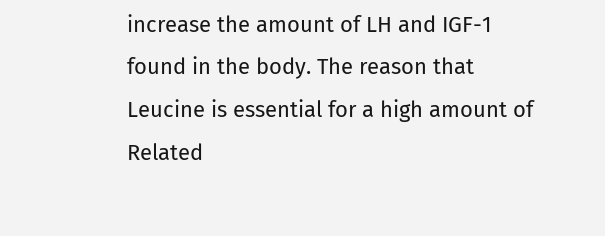increase the amount of LH and IGF-1 found in the body. The reason that Leucine is essential for a high amount of Related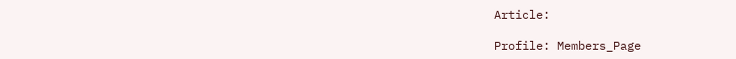Article:

Profile: Members_Page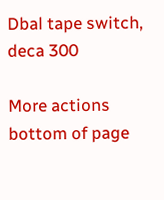Dbal tape switch, deca 300

More actions
bottom of page